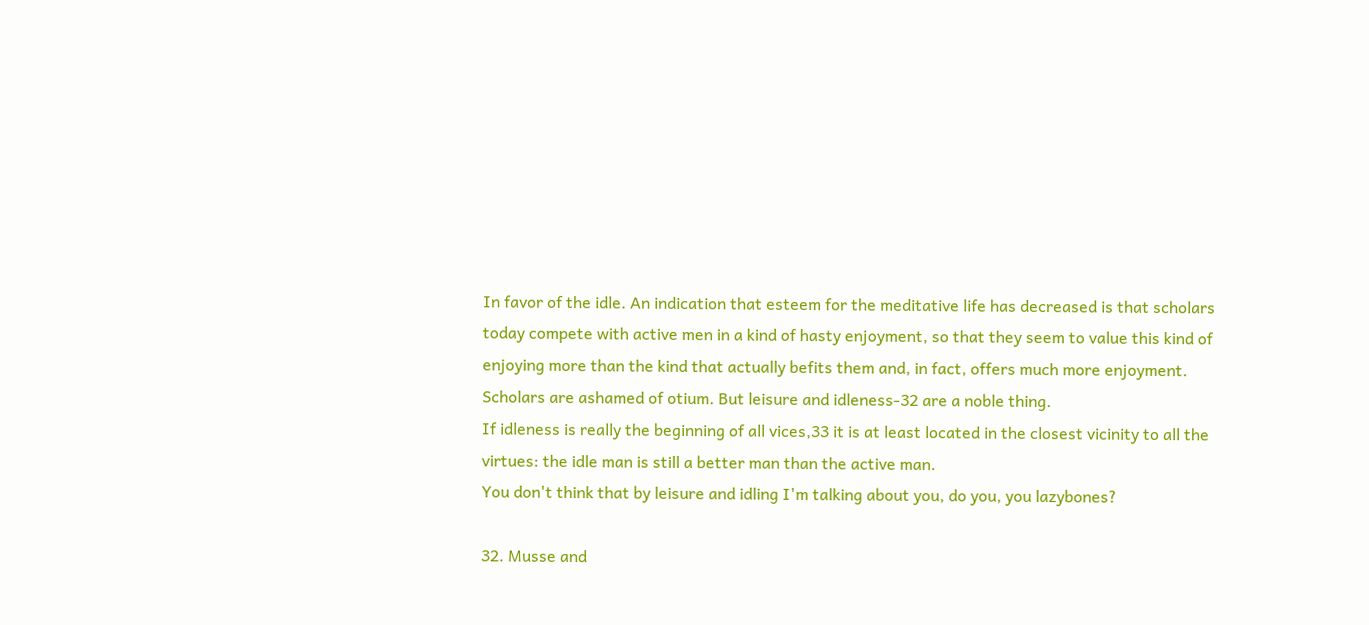In favor of the idle. An indication that esteem for the meditative life has decreased is that scholars today compete with active men in a kind of hasty enjoyment, so that they seem to value this kind of enjoying more than the kind that actually befits them and, in fact, offers much more enjoyment. Scholars are ashamed of otium. But leisure and idleness-32 are a noble thing.
If idleness is really the beginning of all vices,33 it is at least located in the closest vicinity to all the virtues: the idle man is still a better man than the active man.
You don't think that by leisure and idling I'm talking about you, do you, you lazybones?

32. Musse and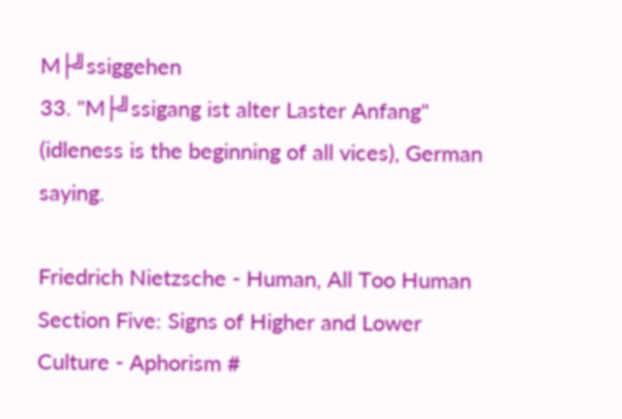M├╝ssiggehen
33. "M├╝ssigang ist alter Laster Anfang" (idleness is the beginning of all vices), German saying.

Friedrich Nietzsche - Human, All Too Human
Section Five: Signs of Higher and Lower Culture - Aphorism #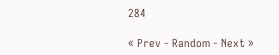284

« Prev - Random - Next »